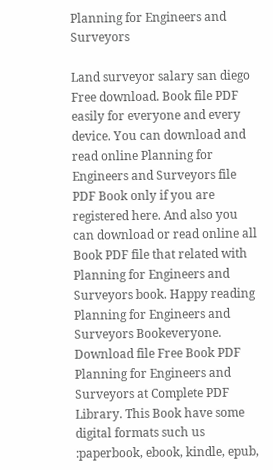Planning for Engineers and Surveyors

Land surveyor salary san diego
Free download. Book file PDF easily for everyone and every device. You can download and read online Planning for Engineers and Surveyors file PDF Book only if you are registered here. And also you can download or read online all Book PDF file that related with Planning for Engineers and Surveyors book. Happy reading Planning for Engineers and Surveyors Bookeveryone. Download file Free Book PDF Planning for Engineers and Surveyors at Complete PDF Library. This Book have some digital formats such us :paperbook, ebook, kindle, epub,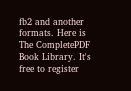fb2 and another formats. Here is The CompletePDF Book Library. It's free to register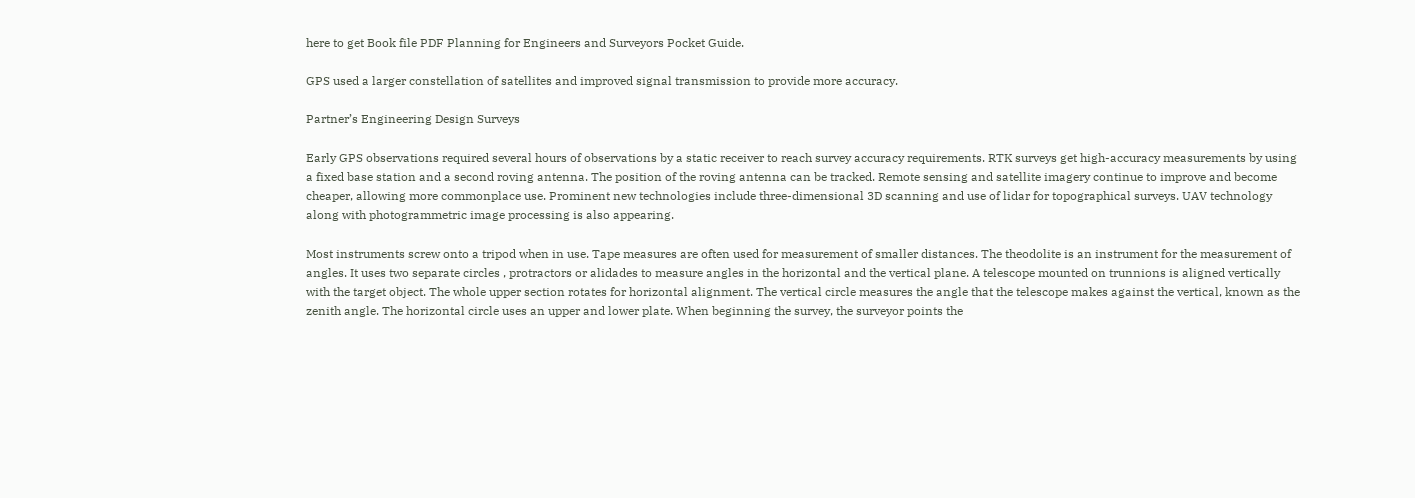here to get Book file PDF Planning for Engineers and Surveyors Pocket Guide.

GPS used a larger constellation of satellites and improved signal transmission to provide more accuracy.

Partner’s Engineering Design Surveys

Early GPS observations required several hours of observations by a static receiver to reach survey accuracy requirements. RTK surveys get high-accuracy measurements by using a fixed base station and a second roving antenna. The position of the roving antenna can be tracked. Remote sensing and satellite imagery continue to improve and become cheaper, allowing more commonplace use. Prominent new technologies include three-dimensional 3D scanning and use of lidar for topographical surveys. UAV technology along with photogrammetric image processing is also appearing.

Most instruments screw onto a tripod when in use. Tape measures are often used for measurement of smaller distances. The theodolite is an instrument for the measurement of angles. It uses two separate circles , protractors or alidades to measure angles in the horizontal and the vertical plane. A telescope mounted on trunnions is aligned vertically with the target object. The whole upper section rotates for horizontal alignment. The vertical circle measures the angle that the telescope makes against the vertical, known as the zenith angle. The horizontal circle uses an upper and lower plate. When beginning the survey, the surveyor points the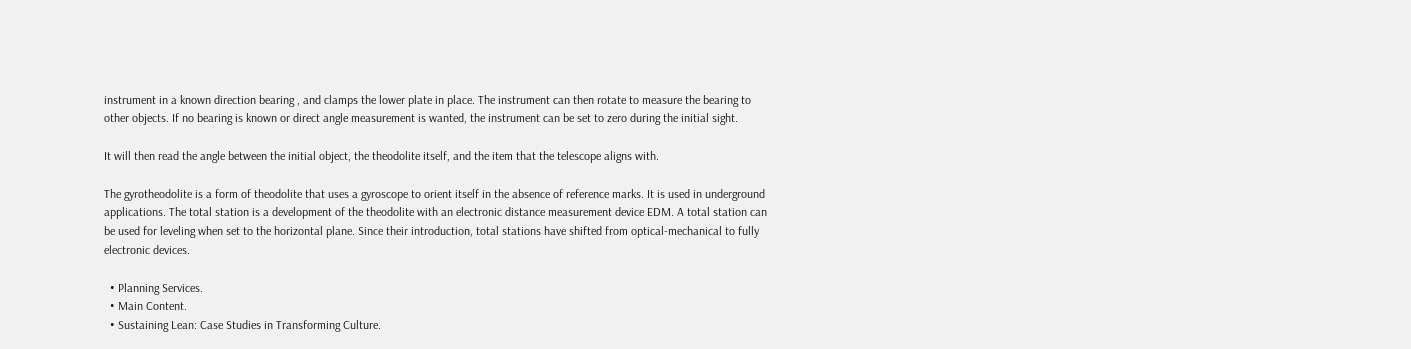instrument in a known direction bearing , and clamps the lower plate in place. The instrument can then rotate to measure the bearing to other objects. If no bearing is known or direct angle measurement is wanted, the instrument can be set to zero during the initial sight.

It will then read the angle between the initial object, the theodolite itself, and the item that the telescope aligns with.

The gyrotheodolite is a form of theodolite that uses a gyroscope to orient itself in the absence of reference marks. It is used in underground applications. The total station is a development of the theodolite with an electronic distance measurement device EDM. A total station can be used for leveling when set to the horizontal plane. Since their introduction, total stations have shifted from optical-mechanical to fully electronic devices.

  • Planning Services.
  • Main Content.
  • Sustaining Lean: Case Studies in Transforming Culture.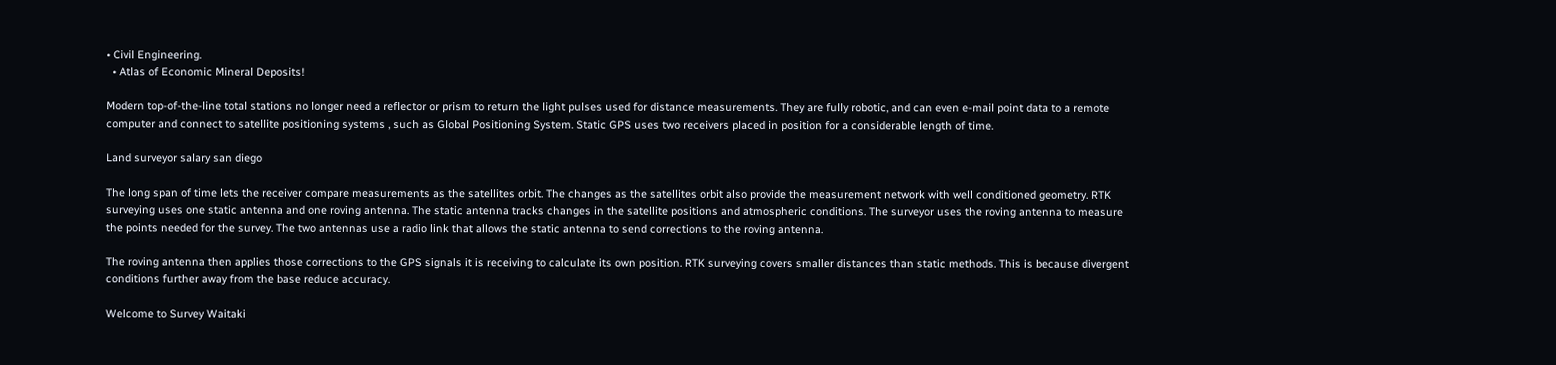• Civil Engineering.
  • Atlas of Economic Mineral Deposits!

Modern top-of-the-line total stations no longer need a reflector or prism to return the light pulses used for distance measurements. They are fully robotic, and can even e-mail point data to a remote computer and connect to satellite positioning systems , such as Global Positioning System. Static GPS uses two receivers placed in position for a considerable length of time.

Land surveyor salary san diego

The long span of time lets the receiver compare measurements as the satellites orbit. The changes as the satellites orbit also provide the measurement network with well conditioned geometry. RTK surveying uses one static antenna and one roving antenna. The static antenna tracks changes in the satellite positions and atmospheric conditions. The surveyor uses the roving antenna to measure the points needed for the survey. The two antennas use a radio link that allows the static antenna to send corrections to the roving antenna.

The roving antenna then applies those corrections to the GPS signals it is receiving to calculate its own position. RTK surveying covers smaller distances than static methods. This is because divergent conditions further away from the base reduce accuracy.

Welcome to Survey Waitaki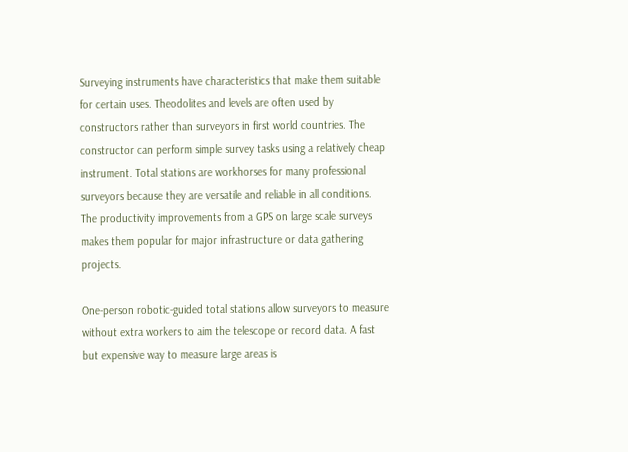Surveying instruments have characteristics that make them suitable for certain uses. Theodolites and levels are often used by constructors rather than surveyors in first world countries. The constructor can perform simple survey tasks using a relatively cheap instrument. Total stations are workhorses for many professional surveyors because they are versatile and reliable in all conditions. The productivity improvements from a GPS on large scale surveys makes them popular for major infrastructure or data gathering projects.

One-person robotic-guided total stations allow surveyors to measure without extra workers to aim the telescope or record data. A fast but expensive way to measure large areas is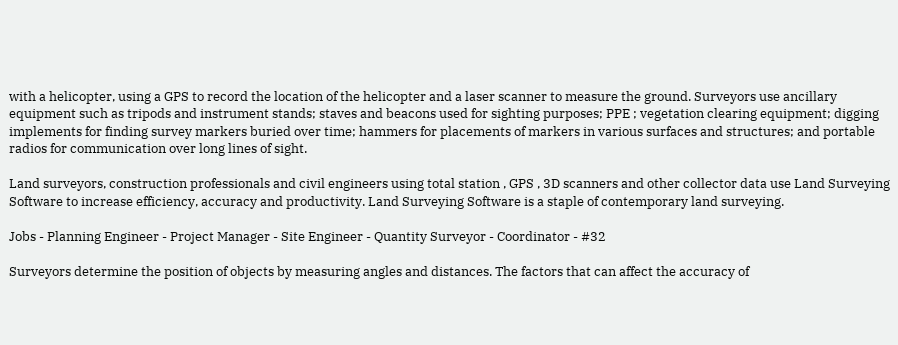with a helicopter, using a GPS to record the location of the helicopter and a laser scanner to measure the ground. Surveyors use ancillary equipment such as tripods and instrument stands; staves and beacons used for sighting purposes; PPE ; vegetation clearing equipment; digging implements for finding survey markers buried over time; hammers for placements of markers in various surfaces and structures; and portable radios for communication over long lines of sight.

Land surveyors, construction professionals and civil engineers using total station , GPS , 3D scanners and other collector data use Land Surveying Software to increase efficiency, accuracy and productivity. Land Surveying Software is a staple of contemporary land surveying.

Jobs - Planning Engineer - Project Manager - Site Engineer - Quantity Surveyor - Coordinator - #32

Surveyors determine the position of objects by measuring angles and distances. The factors that can affect the accuracy of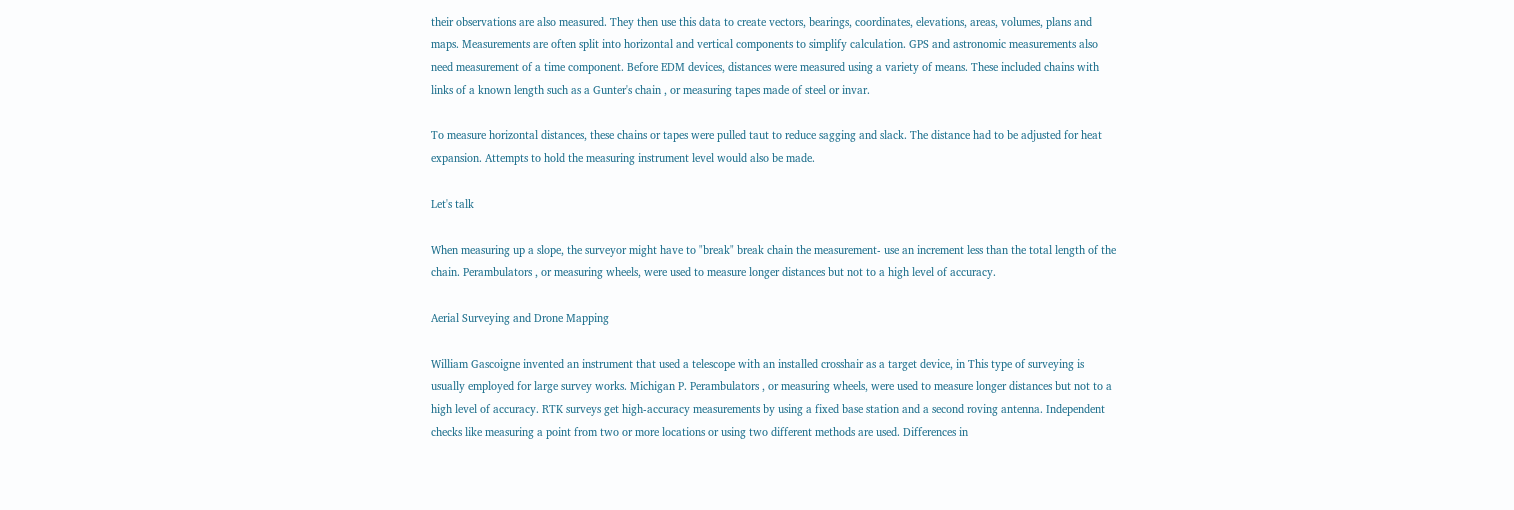their observations are also measured. They then use this data to create vectors, bearings, coordinates, elevations, areas, volumes, plans and maps. Measurements are often split into horizontal and vertical components to simplify calculation. GPS and astronomic measurements also need measurement of a time component. Before EDM devices, distances were measured using a variety of means. These included chains with links of a known length such as a Gunter's chain , or measuring tapes made of steel or invar.

To measure horizontal distances, these chains or tapes were pulled taut to reduce sagging and slack. The distance had to be adjusted for heat expansion. Attempts to hold the measuring instrument level would also be made.

Let's talk

When measuring up a slope, the surveyor might have to "break" break chain the measurement- use an increment less than the total length of the chain. Perambulators , or measuring wheels, were used to measure longer distances but not to a high level of accuracy.

Aerial Surveying and Drone Mapping

William Gascoigne invented an instrument that used a telescope with an installed crosshair as a target device, in This type of surveying is usually employed for large survey works. Michigan P. Perambulators , or measuring wheels, were used to measure longer distances but not to a high level of accuracy. RTK surveys get high-accuracy measurements by using a fixed base station and a second roving antenna. Independent checks like measuring a point from two or more locations or using two different methods are used. Differences in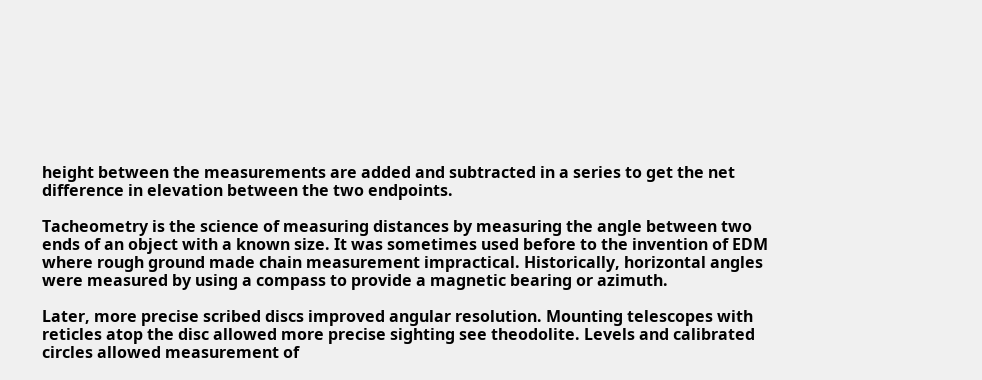height between the measurements are added and subtracted in a series to get the net difference in elevation between the two endpoints.

Tacheometry is the science of measuring distances by measuring the angle between two ends of an object with a known size. It was sometimes used before to the invention of EDM where rough ground made chain measurement impractical. Historically, horizontal angles were measured by using a compass to provide a magnetic bearing or azimuth.

Later, more precise scribed discs improved angular resolution. Mounting telescopes with reticles atop the disc allowed more precise sighting see theodolite. Levels and calibrated circles allowed measurement of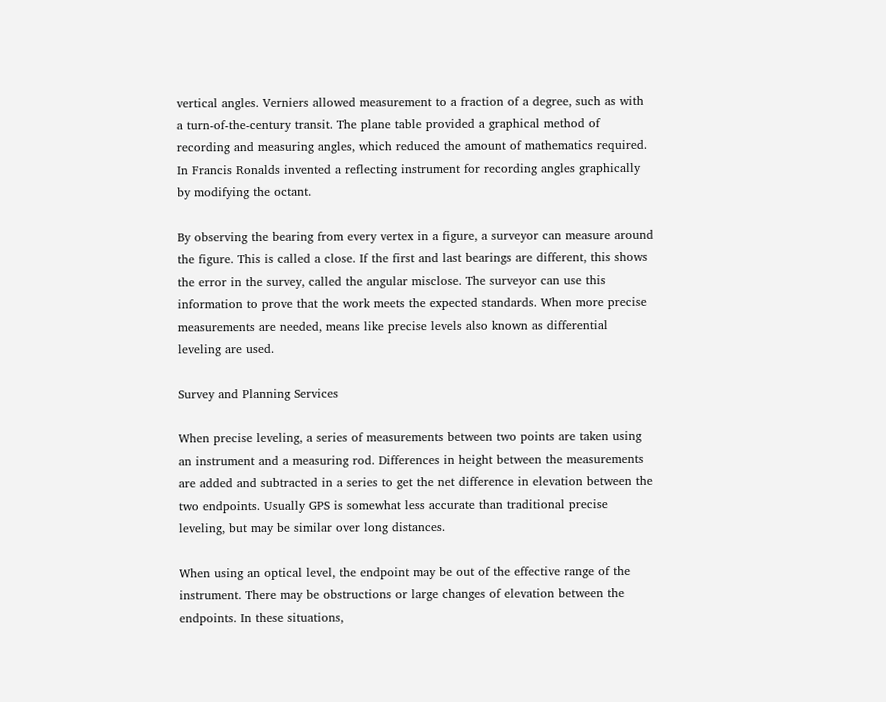vertical angles. Verniers allowed measurement to a fraction of a degree, such as with a turn-of-the-century transit. The plane table provided a graphical method of recording and measuring angles, which reduced the amount of mathematics required. In Francis Ronalds invented a reflecting instrument for recording angles graphically by modifying the octant.

By observing the bearing from every vertex in a figure, a surveyor can measure around the figure. This is called a close. If the first and last bearings are different, this shows the error in the survey, called the angular misclose. The surveyor can use this information to prove that the work meets the expected standards. When more precise measurements are needed, means like precise levels also known as differential leveling are used.

Survey and Planning Services

When precise leveling, a series of measurements between two points are taken using an instrument and a measuring rod. Differences in height between the measurements are added and subtracted in a series to get the net difference in elevation between the two endpoints. Usually GPS is somewhat less accurate than traditional precise leveling, but may be similar over long distances.

When using an optical level, the endpoint may be out of the effective range of the instrument. There may be obstructions or large changes of elevation between the endpoints. In these situations,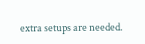extra setups are needed.